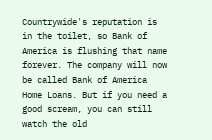Countrywide's reputation is in the toilet, so Bank of America is flushing that name forever. The company will now be called Bank of America Home Loans. But if you need a good scream, you can still watch the old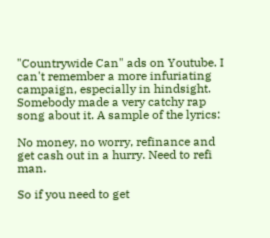"Countrywide Can" ads on Youtube. I can't remember a more infuriating campaign, especially in hindsight. Somebody made a very catchy rap song about it. A sample of the lyrics:

No money, no worry, refinance and get cash out in a hurry. Need to refi man.

So if you need to get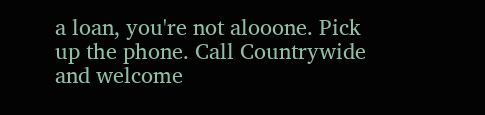a loan, you're not alooone. Pick up the phone. Call Countrywide and welcome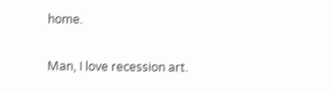home.

Man, I love recession art.